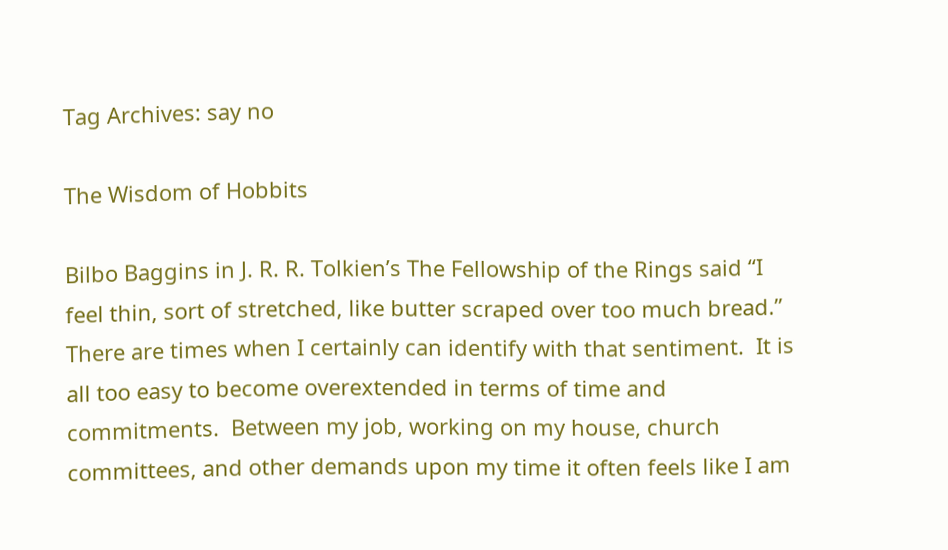Tag Archives: say no

The Wisdom of Hobbits

Bilbo Baggins in J. R. R. Tolkien’s The Fellowship of the Rings said “I feel thin, sort of stretched, like butter scraped over too much bread.”   There are times when I certainly can identify with that sentiment.  It is all too easy to become overextended in terms of time and commitments.  Between my job, working on my house, church committees, and other demands upon my time it often feels like I am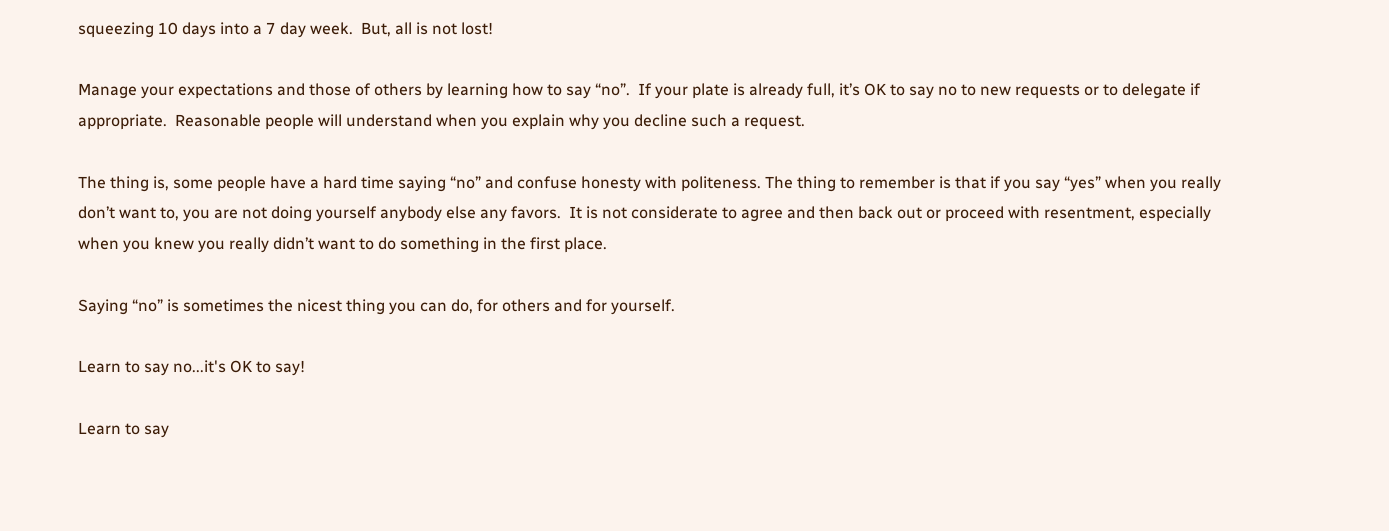squeezing 10 days into a 7 day week.  But, all is not lost!

Manage your expectations and those of others by learning how to say “no”.  If your plate is already full, it’s OK to say no to new requests or to delegate if appropriate.  Reasonable people will understand when you explain why you decline such a request.

The thing is, some people have a hard time saying “no” and confuse honesty with politeness. The thing to remember is that if you say “yes” when you really don’t want to, you are not doing yourself anybody else any favors.  It is not considerate to agree and then back out or proceed with resentment, especially when you knew you really didn’t want to do something in the first place.

Saying “no” is sometimes the nicest thing you can do, for others and for yourself.

Learn to say no...it's OK to say!

Learn to say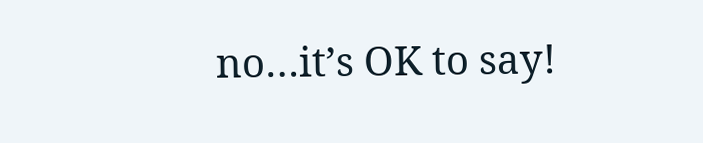no…it’s OK to say!